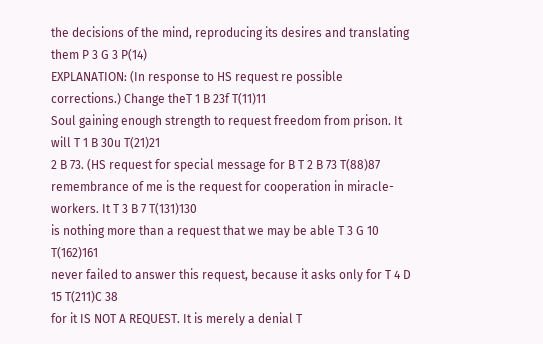the decisions of the mind, reproducing its desires and translating them P 3 G 3 P(14)
EXPLANATION: (In response to HS request re possible corrections.) Change theT 1 B 23f T(11)11
Soul gaining enough strength to request freedom from prison. It will T 1 B 30u T(21)21
2 B 73. (HS request for special message for B T 2 B 73 T(88)87
remembrance of me is the request for cooperation in miracle-workers. It T 3 B 7 T(131)130
is nothing more than a request that we may be able T 3 G 10 T(162)161
never failed to answer this request, because it asks only for T 4 D 15 T(211)C 38
for it IS NOT A REQUEST. It is merely a denial T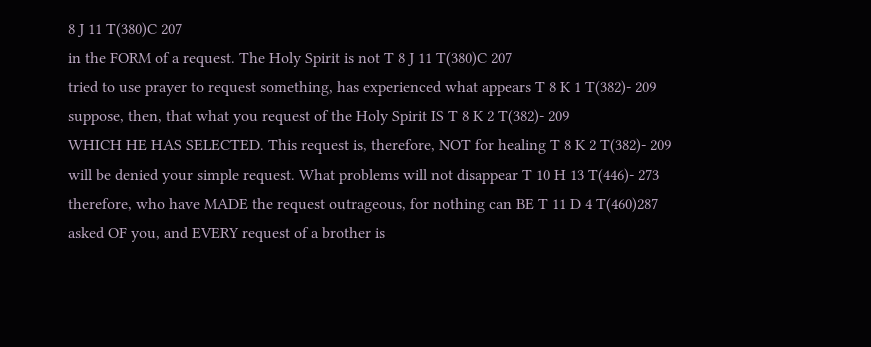8 J 11 T(380)C 207
in the FORM of a request. The Holy Spirit is not T 8 J 11 T(380)C 207
tried to use prayer to request something, has experienced what appears T 8 K 1 T(382)- 209
suppose, then, that what you request of the Holy Spirit IS T 8 K 2 T(382)- 209
WHICH HE HAS SELECTED. This request is, therefore, NOT for healing T 8 K 2 T(382)- 209
will be denied your simple request. What problems will not disappear T 10 H 13 T(446)- 273
therefore, who have MADE the request outrageous, for nothing can BE T 11 D 4 T(460)287
asked OF you, and EVERY request of a brother is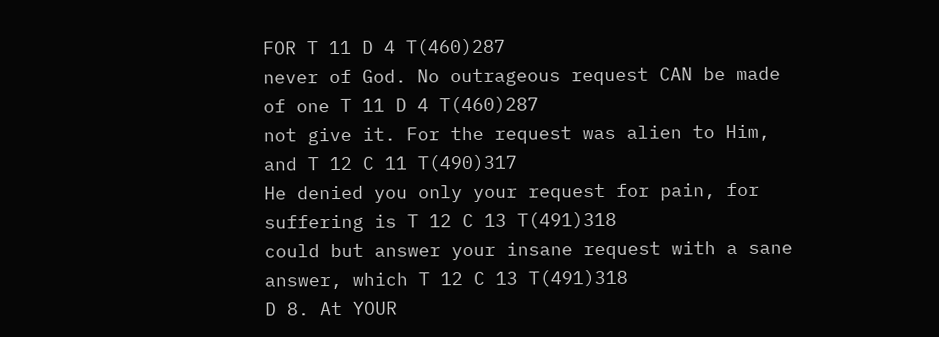FOR T 11 D 4 T(460)287
never of God. No outrageous request CAN be made of one T 11 D 4 T(460)287
not give it. For the request was alien to Him, and T 12 C 11 T(490)317
He denied you only your request for pain, for suffering is T 12 C 13 T(491)318
could but answer your insane request with a sane answer, which T 12 C 13 T(491)318
D 8. At YOUR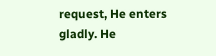request, He enters gladly. He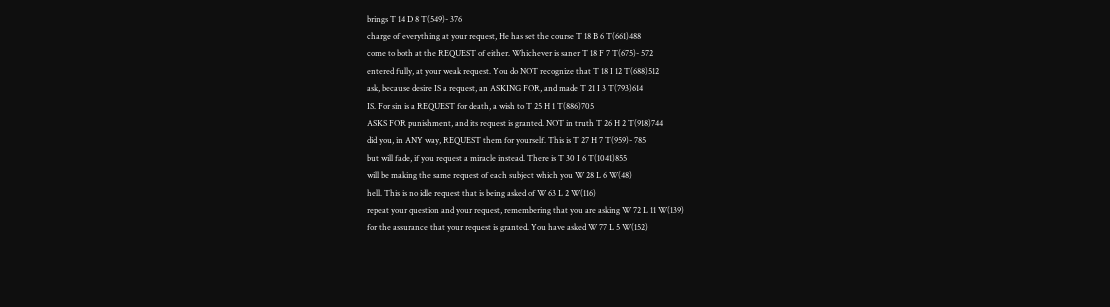brings T 14 D 8 T(549)- 376
charge of everything at your request, He has set the course T 18 B 6 T(661)488
come to both at the REQUEST of either. Whichever is saner T 18 F 7 T(675)- 572
entered fully, at your weak request. You do NOT recognize that T 18 I 12 T(688)512
ask, because desire IS a request, an ASKING FOR, and made T 21 I 3 T(793)614
IS. For sin is a REQUEST for death, a wish to T 25 H 1 T(886)705
ASKS FOR punishment, and its request is granted. NOT in truth T 26 H 2 T(918)744
did you, in ANY way, REQUEST them for yourself. This is T 27 H 7 T(959)- 785
but will fade, if you request a miracle instead. There is T 30 I 6 T(1041)855
will be making the same request of each subject which you W 28 L 6 W(48)
hell. This is no idle request that is being asked of W 63 L 2 W(116)
repeat your question and your request, remembering that you are asking W 72 L 11 W(139)
for the assurance that your request is granted. You have asked W 77 L 5 W(152)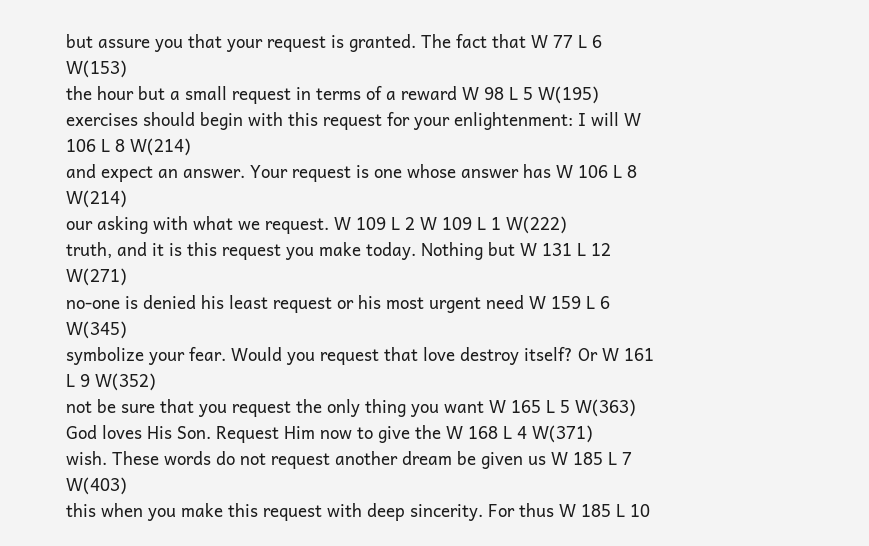but assure you that your request is granted. The fact that W 77 L 6 W(153)
the hour but a small request in terms of a reward W 98 L 5 W(195)
exercises should begin with this request for your enlightenment: I will W 106 L 8 W(214)
and expect an answer. Your request is one whose answer has W 106 L 8 W(214)
our asking with what we request. W 109 L 2 W 109 L 1 W(222)
truth, and it is this request you make today. Nothing but W 131 L 12 W(271)
no-one is denied his least request or his most urgent need W 159 L 6 W(345)
symbolize your fear. Would you request that love destroy itself? Or W 161 L 9 W(352)
not be sure that you request the only thing you want W 165 L 5 W(363)
God loves His Son. Request Him now to give the W 168 L 4 W(371)
wish. These words do not request another dream be given us W 185 L 7 W(403)
this when you make this request with deep sincerity. For thus W 185 L 10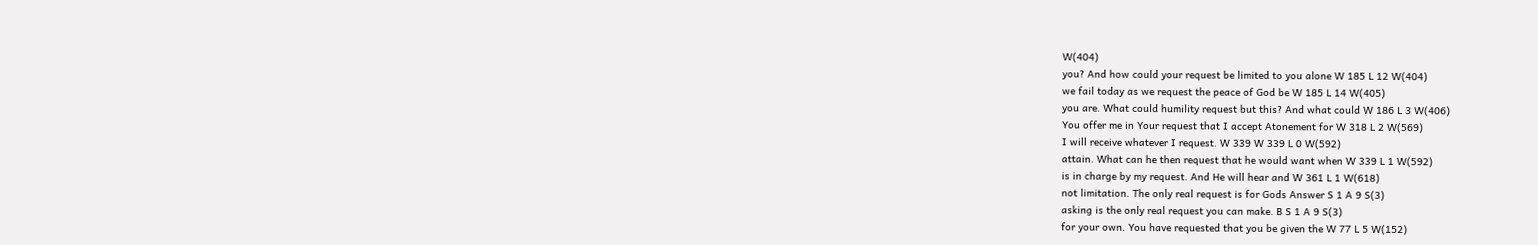W(404)
you? And how could your request be limited to you alone W 185 L 12 W(404)
we fail today as we request the peace of God be W 185 L 14 W(405)
you are. What could humility request but this? And what could W 186 L 3 W(406)
You offer me in Your request that I accept Atonement for W 318 L 2 W(569)
I will receive whatever I request. W 339 W 339 L 0 W(592)
attain. What can he then request that he would want when W 339 L 1 W(592)
is in charge by my request. And He will hear and W 361 L 1 W(618)
not limitation. The only real request is for Gods Answer S 1 A 9 S(3)
asking is the only real request you can make. B S 1 A 9 S(3)
for your own. You have requested that you be given the W 77 L 5 W(152)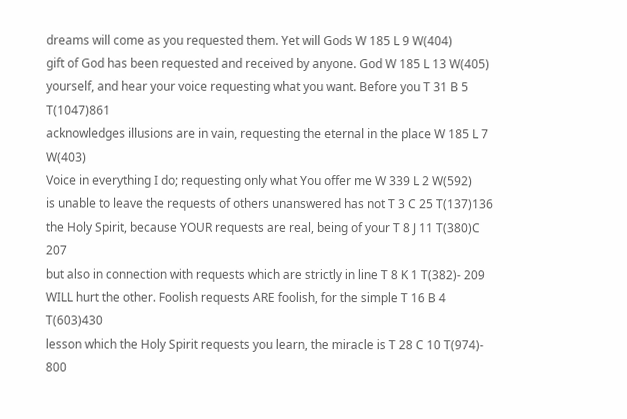dreams will come as you requested them. Yet will Gods W 185 L 9 W(404)
gift of God has been requested and received by anyone. God W 185 L 13 W(405)
yourself, and hear your voice requesting what you want. Before you T 31 B 5 T(1047)861
acknowledges illusions are in vain, requesting the eternal in the place W 185 L 7 W(403)
Voice in everything I do; requesting only what You offer me W 339 L 2 W(592)
is unable to leave the requests of others unanswered has not T 3 C 25 T(137)136
the Holy Spirit, because YOUR requests are real, being of your T 8 J 11 T(380)C 207
but also in connection with requests which are strictly in line T 8 K 1 T(382)- 209
WILL hurt the other. Foolish requests ARE foolish, for the simple T 16 B 4 T(603)430
lesson which the Holy Spirit requests you learn, the miracle is T 28 C 10 T(974)- 800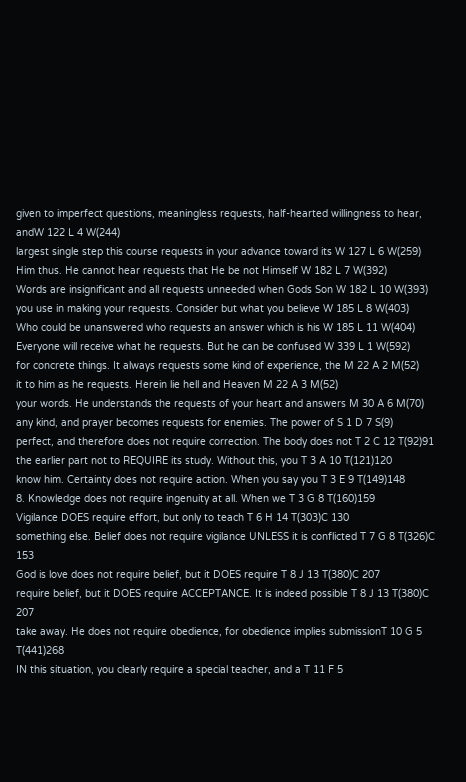given to imperfect questions, meaningless requests, half-hearted willingness to hear, andW 122 L 4 W(244)
largest single step this course requests in your advance toward its W 127 L 6 W(259)
Him thus. He cannot hear requests that He be not Himself W 182 L 7 W(392)
Words are insignificant and all requests unneeded when Gods Son W 182 L 10 W(393)
you use in making your requests. Consider but what you believe W 185 L 8 W(403)
Who could be unanswered who requests an answer which is his W 185 L 11 W(404)
Everyone will receive what he requests. But he can be confused W 339 L 1 W(592)
for concrete things. It always requests some kind of experience, the M 22 A 2 M(52)
it to him as he requests. Herein lie hell and Heaven M 22 A 3 M(52)
your words. He understands the requests of your heart and answers M 30 A 6 M(70)
any kind, and prayer becomes requests for enemies. The power of S 1 D 7 S(9)
perfect, and therefore does not require correction. The body does not T 2 C 12 T(92)91
the earlier part not to REQUIRE its study. Without this, you T 3 A 10 T(121)120
know him. Certainty does not require action. When you say you T 3 E 9 T(149)148
8. Knowledge does not require ingenuity at all. When we T 3 G 8 T(160)159
Vigilance DOES require effort, but only to teach T 6 H 14 T(303)C 130
something else. Belief does not require vigilance UNLESS it is conflicted T 7 G 8 T(326)C 153
God is love does not require belief, but it DOES require T 8 J 13 T(380)C 207
require belief, but it DOES require ACCEPTANCE. It is indeed possible T 8 J 13 T(380)C 207
take away. He does not require obedience, for obedience implies submissionT 10 G 5 T(441)268
IN this situation, you clearly require a special teacher, and a T 11 F 5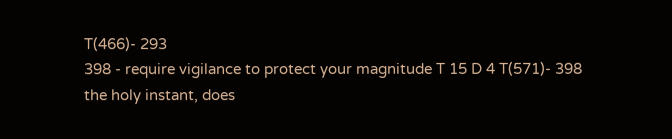T(466)- 293
398 - require vigilance to protect your magnitude T 15 D 4 T(571)- 398
the holy instant, does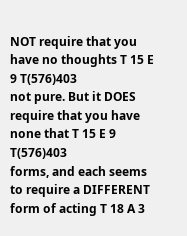NOT require that you have no thoughts T 15 E 9 T(576)403
not pure. But it DOES require that you have none that T 15 E 9 T(576)403
forms, and each seems to require a DIFFERENT form of acting T 18 A 3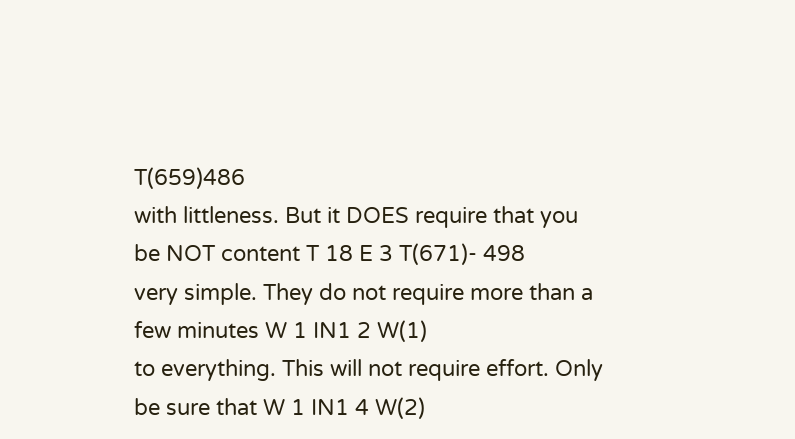T(659)486
with littleness. But it DOES require that you be NOT content T 18 E 3 T(671)- 498
very simple. They do not require more than a few minutes W 1 IN1 2 W(1)
to everything. This will not require effort. Only be sure that W 1 IN1 4 W(2)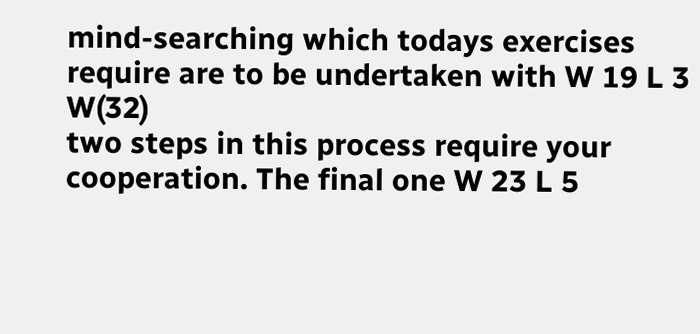mind-searching which todays exercises require are to be undertaken with W 19 L 3 W(32)
two steps in this process require your cooperation. The final one W 23 L 5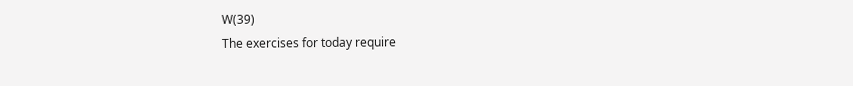W(39)
The exercises for today require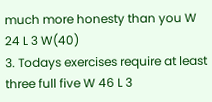much more honesty than you W 24 L 3 W(40)
3. Todays exercises require at least three full five W 46 L 3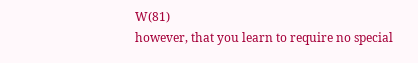W(81)
however, that you learn to require no special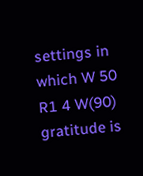settings in which W 50 R1 4 W(90)
gratitude is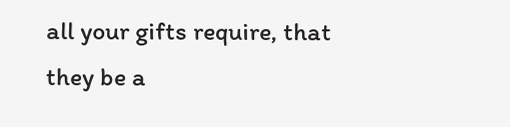all your gifts require, that they be a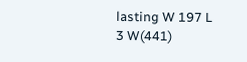lasting W 197 L 3 W(441)